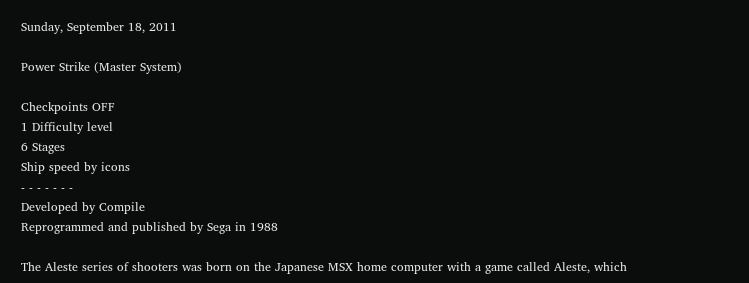Sunday, September 18, 2011

Power Strike (Master System)

Checkpoints OFF
1 Difficulty level
6 Stages
Ship speed by icons
- - - - - - -
Developed by Compile
Reprogrammed and published by Sega in 1988

The Aleste series of shooters was born on the Japanese MSX home computer with a game called Aleste, which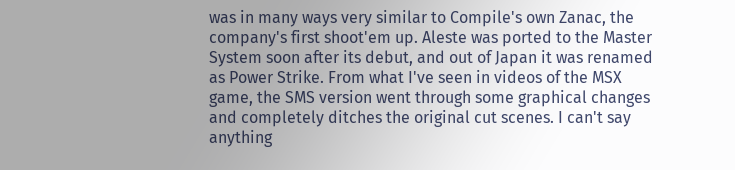was in many ways very similar to Compile's own Zanac, the company's first shoot'em up. Aleste was ported to the Master System soon after its debut, and out of Japan it was renamed as Power Strike. From what I've seen in videos of the MSX game, the SMS version went through some graphical changes and completely ditches the original cut scenes. I can't say anything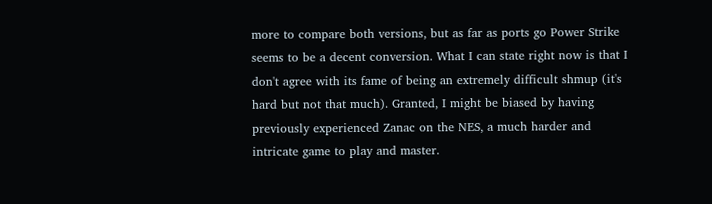more to compare both versions, but as far as ports go Power Strike seems to be a decent conversion. What I can state right now is that I don't agree with its fame of being an extremely difficult shmup (it's hard but not that much). Granted, I might be biased by having previously experienced Zanac on the NES, a much harder and intricate game to play and master.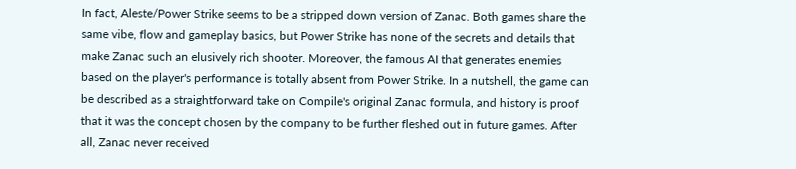In fact, Aleste/Power Strike seems to be a stripped down version of Zanac. Both games share the same vibe, flow and gameplay basics, but Power Strike has none of the secrets and details that make Zanac such an elusively rich shooter. Moreover, the famous AI that generates enemies based on the player's performance is totally absent from Power Strike. In a nutshell, the game can be described as a straightforward take on Compile's original Zanac formula, and history is proof that it was the concept chosen by the company to be further fleshed out in future games. After all, Zanac never received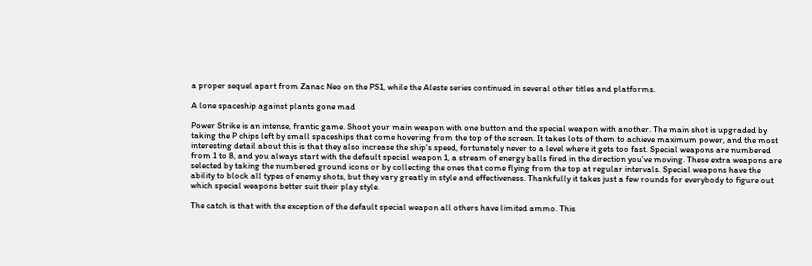a proper sequel apart from Zanac Neo on the PS1, while the Aleste series continued in several other titles and platforms.

A lone spaceship against plants gone mad

Power Strike is an intense, frantic game. Shoot your main weapon with one button and the special weapon with another. The main shot is upgraded by taking the P chips left by small spaceships that come hovering from the top of the screen. It takes lots of them to achieve maximum power, and the most interesting detail about this is that they also increase the ship's speed, fortunately never to a level where it gets too fast. Special weapons are numbered from 1 to 8, and you always start with the default special weapon 1, a stream of energy balls fired in the direction you've moving. These extra weapons are selected by taking the numbered ground icons or by collecting the ones that come flying from the top at regular intervals. Special weapons have the ability to block all types of enemy shots, but they vary greatly in style and effectiveness. Thankfully it takes just a few rounds for everybody to figure out which special weapons better suit their play style.

The catch is that with the exception of the default special weapon all others have limited ammo. This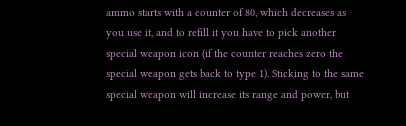ammo starts with a counter of 80, which decreases as you use it, and to refill it you have to pick another special weapon icon (if the counter reaches zero the special weapon gets back to type 1). Sticking to the same special weapon will increase its range and power, but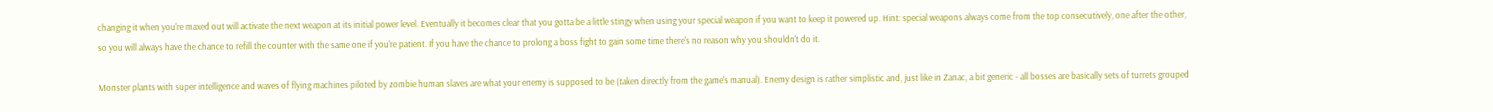changing it when you're maxed out will activate the next weapon at its initial power level. Eventually it becomes clear that you gotta be a little stingy when using your special weapon if you want to keep it powered up. Hint: special weapons always come from the top consecutively, one after the other, so you will always have the chance to refill the counter with the same one if you're patient. If you have the chance to prolong a boss fight to gain some time there's no reason why you shouldn't do it.

Monster plants with super intelligence and waves of flying machines piloted by zombie human slaves are what your enemy is supposed to be (taken directly from the game's manual). Enemy design is rather simplistic and, just like in Zanac, a bit generic - all bosses are basically sets of turrets grouped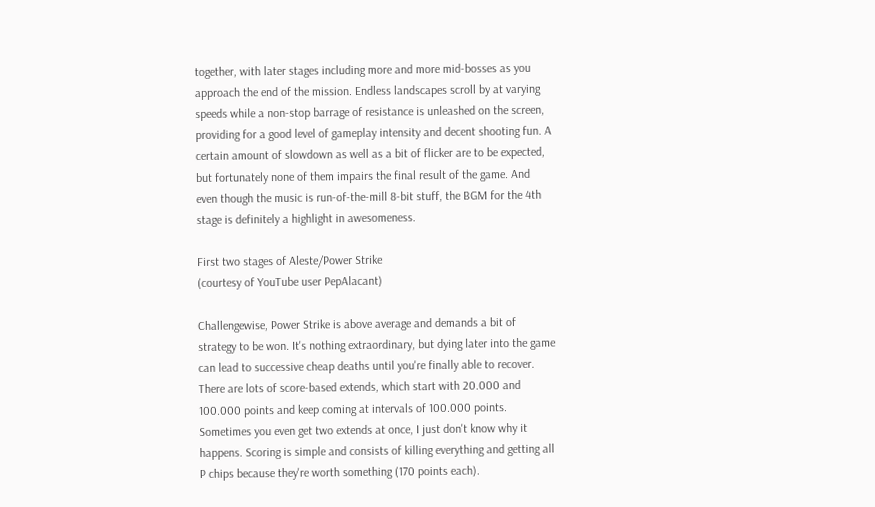together, with later stages including more and more mid-bosses as you approach the end of the mission. Endless landscapes scroll by at varying speeds while a non-stop barrage of resistance is unleashed on the screen, providing for a good level of gameplay intensity and decent shooting fun. A certain amount of slowdown as well as a bit of flicker are to be expected, but fortunately none of them impairs the final result of the game. And even though the music is run-of-the-mill 8-bit stuff, the BGM for the 4th stage is definitely a highlight in awesomeness.

First two stages of Aleste/Power Strike
(courtesy of YouTube user PepAlacant)

Challengewise, Power Strike is above average and demands a bit of strategy to be won. It's nothing extraordinary, but dying later into the game can lead to successive cheap deaths until you're finally able to recover. There are lots of score-based extends, which start with 20.000 and 100.000 points and keep coming at intervals of 100.000 points. Sometimes you even get two extends at once, I just don't know why it happens. Scoring is simple and consists of killing everything and getting all P chips because they're worth something (170 points each).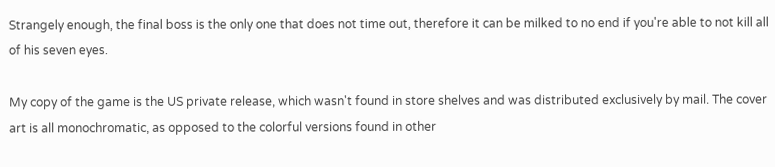Strangely enough, the final boss is the only one that does not time out, therefore it can be milked to no end if you're able to not kill all of his seven eyes.

My copy of the game is the US private release, which wasn't found in store shelves and was distributed exclusively by mail. The cover art is all monochromatic, as opposed to the colorful versions found in other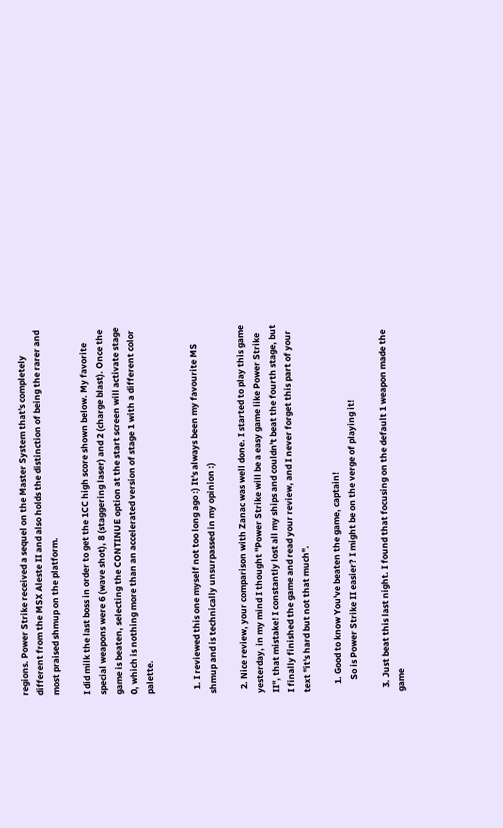regions. Power Strike received a sequel on the Master System that's completely different from the MSX Aleste II and also holds the distinction of being the rarer and most praised shmup on the platform.

I did milk the last boss in order to get the 1CC high score shown below. My favorite special weapons were 6 (wave shot), 8 (staggering laser) and 2 (charge blast). Once the game is beaten, selecting the CONTINUE option at the start screen will activate stage 0, which is nothing more than an accelerated version of stage 1 with a different color palette.


  1. I reviewed this one myself not too long ago :) It's always been my favourite MS shmup and is technically unsurpassed in my opinion :)

  2. Nice review, your comparison with Zanac was well done. I started to play this game yesterday, in my mind I thought "Power Strike will be a easy game like Power Strike II", that mistake! I constantly lost all my ships and couldn't beat the fourth stage, but I finally finished the game and read your review, and I never forget this part of your text "it's hard but not that much".

    1. Good to know You've beaten the game, captain!
      So is Power Strike II easier? I might be on the verge of playing it!

  3. Just beat this last night. I found that focusing on the default 1 weapon made the game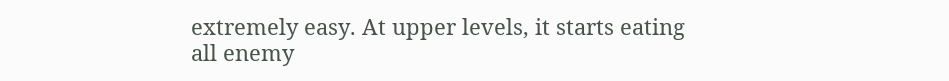extremely easy. At upper levels, it starts eating all enemy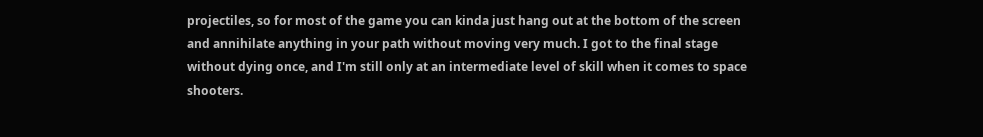projectiles, so for most of the game you can kinda just hang out at the bottom of the screen and annihilate anything in your path without moving very much. I got to the final stage without dying once, and I'm still only at an intermediate level of skill when it comes to space shooters.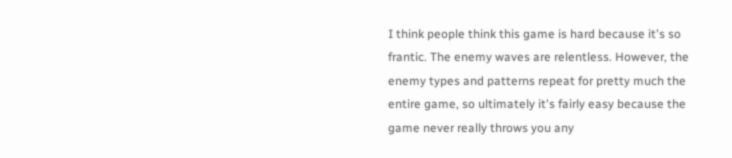I think people think this game is hard because it's so frantic. The enemy waves are relentless. However, the enemy types and patterns repeat for pretty much the entire game, so ultimately it's fairly easy because the game never really throws you any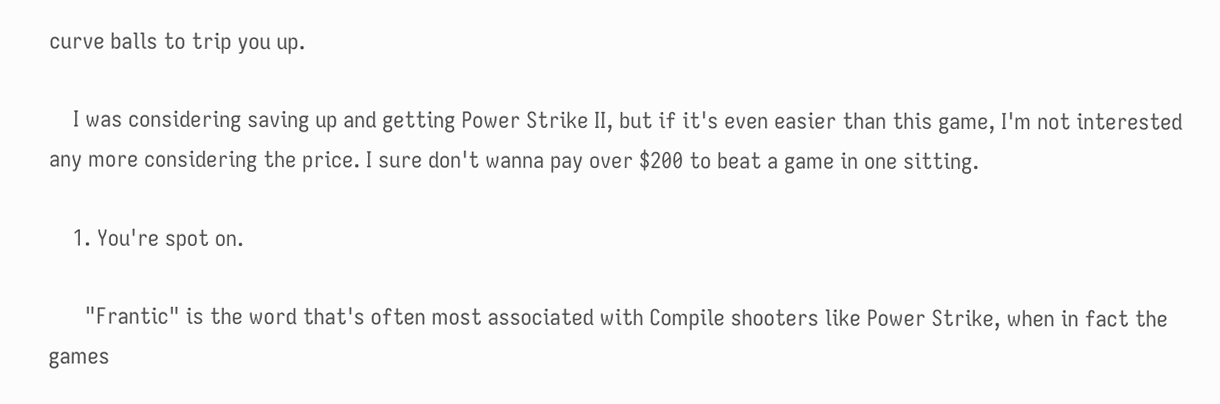curve balls to trip you up.

    I was considering saving up and getting Power Strike II, but if it's even easier than this game, I'm not interested any more considering the price. I sure don't wanna pay over $200 to beat a game in one sitting.

    1. You're spot on.

      "Frantic" is the word that's often most associated with Compile shooters like Power Strike, when in fact the games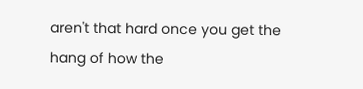aren't that hard once you get the hang of how the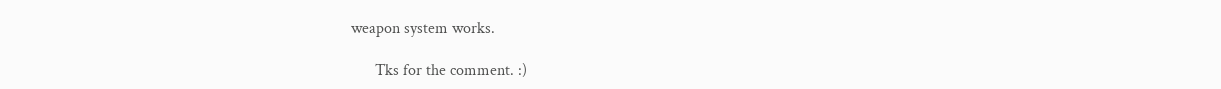weapon system works.

      Tks for the comment. :)